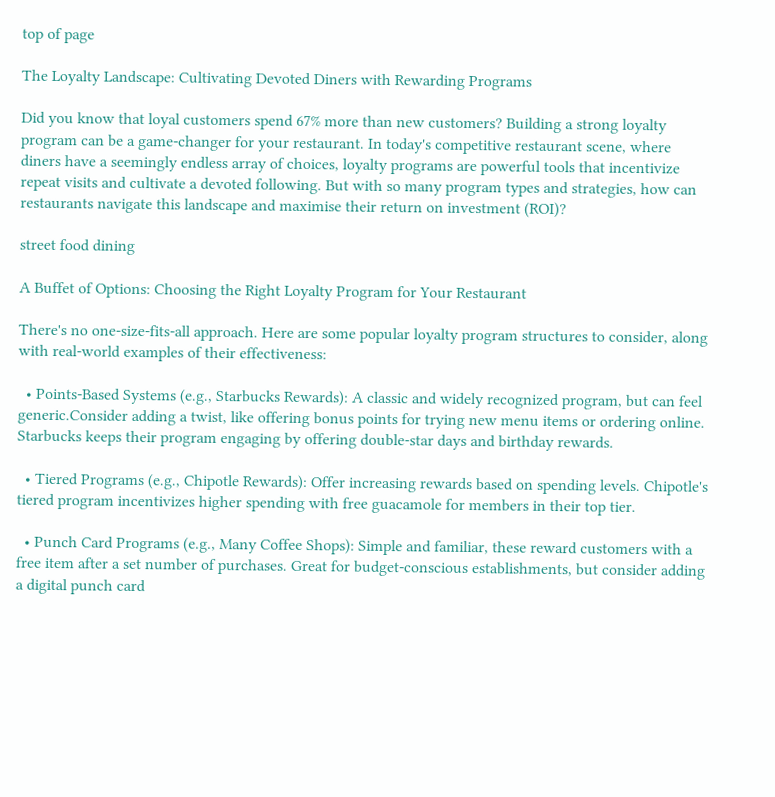top of page

The Loyalty Landscape: Cultivating Devoted Diners with Rewarding Programs

Did you know that loyal customers spend 67% more than new customers? Building a strong loyalty program can be a game-changer for your restaurant. In today's competitive restaurant scene, where diners have a seemingly endless array of choices, loyalty programs are powerful tools that incentivize repeat visits and cultivate a devoted following. But with so many program types and strategies, how can restaurants navigate this landscape and maximise their return on investment (ROI)?

street food dining

A Buffet of Options: Choosing the Right Loyalty Program for Your Restaurant

There's no one-size-fits-all approach. Here are some popular loyalty program structures to consider, along with real-world examples of their effectiveness:

  • Points-Based Systems (e.g., Starbucks Rewards): A classic and widely recognized program, but can feel generic.Consider adding a twist, like offering bonus points for trying new menu items or ordering online. Starbucks keeps their program engaging by offering double-star days and birthday rewards.

  • Tiered Programs (e.g., Chipotle Rewards): Offer increasing rewards based on spending levels. Chipotle's tiered program incentivizes higher spending with free guacamole for members in their top tier.

  • Punch Card Programs (e.g., Many Coffee Shops): Simple and familiar, these reward customers with a free item after a set number of purchases. Great for budget-conscious establishments, but consider adding a digital punch card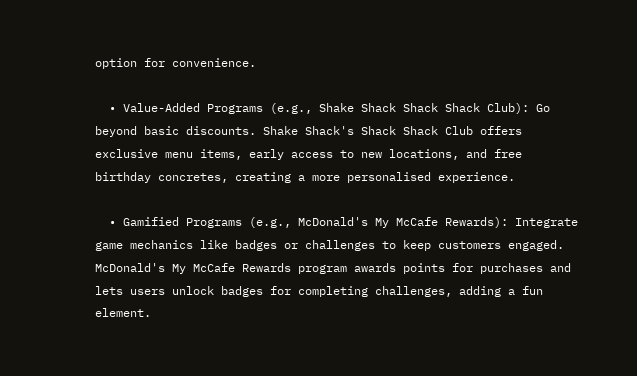option for convenience.

  • Value-Added Programs (e.g., Shake Shack Shack Shack Club): Go beyond basic discounts. Shake Shack's Shack Shack Club offers exclusive menu items, early access to new locations, and free birthday concretes, creating a more personalised experience.

  • Gamified Programs (e.g., McDonald's My McCafe Rewards): Integrate game mechanics like badges or challenges to keep customers engaged. McDonald's My McCafe Rewards program awards points for purchases and lets users unlock badges for completing challenges, adding a fun element.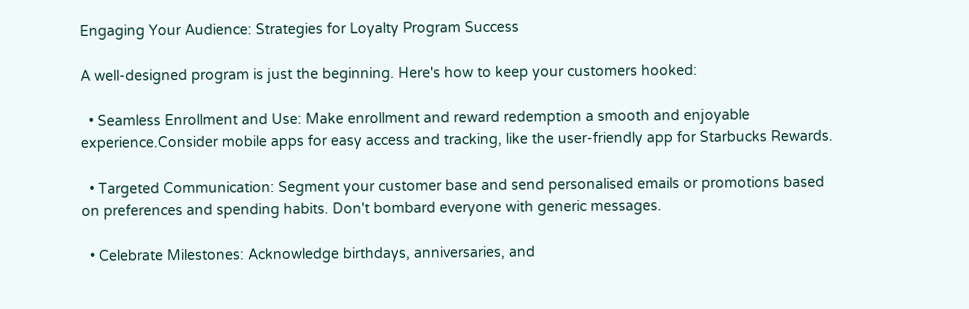Engaging Your Audience: Strategies for Loyalty Program Success

A well-designed program is just the beginning. Here's how to keep your customers hooked:

  • Seamless Enrollment and Use: Make enrollment and reward redemption a smooth and enjoyable experience.Consider mobile apps for easy access and tracking, like the user-friendly app for Starbucks Rewards.

  • Targeted Communication: Segment your customer base and send personalised emails or promotions based on preferences and spending habits. Don't bombard everyone with generic messages.

  • Celebrate Milestones: Acknowledge birthdays, anniversaries, and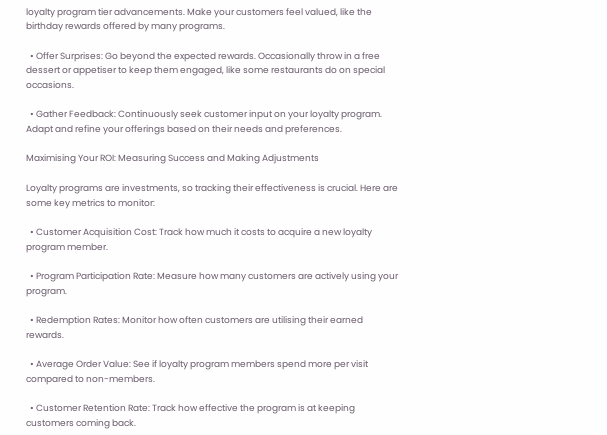loyalty program tier advancements. Make your customers feel valued, like the birthday rewards offered by many programs.

  • Offer Surprises: Go beyond the expected rewards. Occasionally throw in a free dessert or appetiser to keep them engaged, like some restaurants do on special occasions.

  • Gather Feedback: Continuously seek customer input on your loyalty program. Adapt and refine your offerings based on their needs and preferences.

Maximising Your ROI: Measuring Success and Making Adjustments

Loyalty programs are investments, so tracking their effectiveness is crucial. Here are some key metrics to monitor:

  • Customer Acquisition Cost: Track how much it costs to acquire a new loyalty program member.

  • Program Participation Rate: Measure how many customers are actively using your program.

  • Redemption Rates: Monitor how often customers are utilising their earned rewards.

  • Average Order Value: See if loyalty program members spend more per visit compared to non-members.

  • Customer Retention Rate: Track how effective the program is at keeping customers coming back.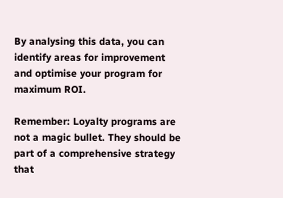By analysing this data, you can identify areas for improvement and optimise your program for maximum ROI.

Remember: Loyalty programs are not a magic bullet. They should be part of a comprehensive strategy that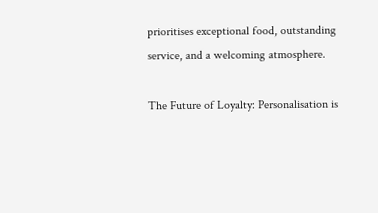prioritises exceptional food, outstanding service, and a welcoming atmosphere.

The Future of Loyalty: Personalisation is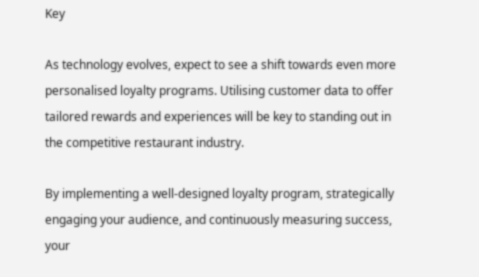Key

As technology evolves, expect to see a shift towards even more personalised loyalty programs. Utilising customer data to offer tailored rewards and experiences will be key to standing out in the competitive restaurant industry.

By implementing a well-designed loyalty program, strategically engaging your audience, and continuously measuring success, your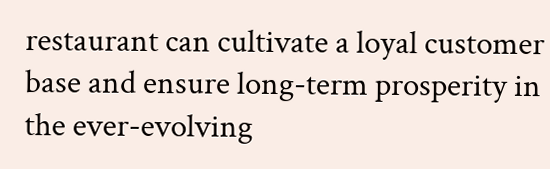restaurant can cultivate a loyal customer base and ensure long-term prosperity in the ever-evolving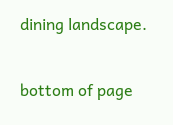dining landscape.


bottom of page